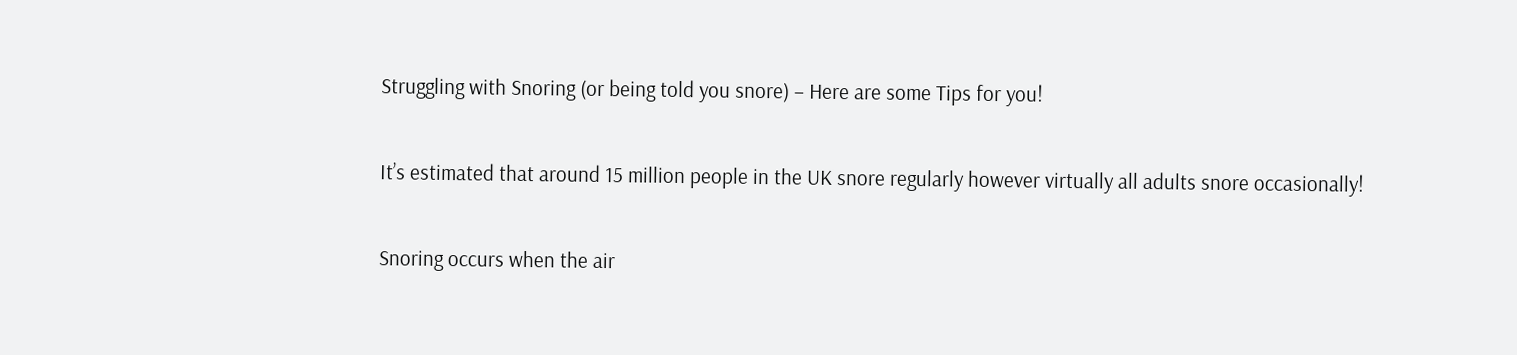Struggling with Snoring (or being told you snore) – Here are some Tips for you!

It’s estimated that around 15 million people in the UK snore regularly however virtually all adults snore occasionally!

Snoring occurs when the air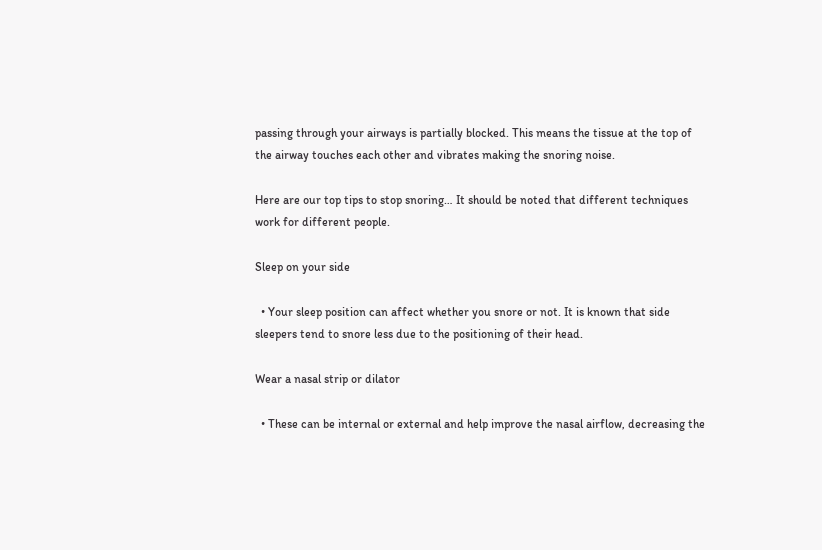passing through your airways is partially blocked. This means the tissue at the top of the airway touches each other and vibrates making the snoring noise.

Here are our top tips to stop snoring… It should be noted that different techniques work for different people.

Sleep on your side

  • Your sleep position can affect whether you snore or not. It is known that side sleepers tend to snore less due to the positioning of their head.

Wear a nasal strip or dilator

  • These can be internal or external and help improve the nasal airflow, decreasing the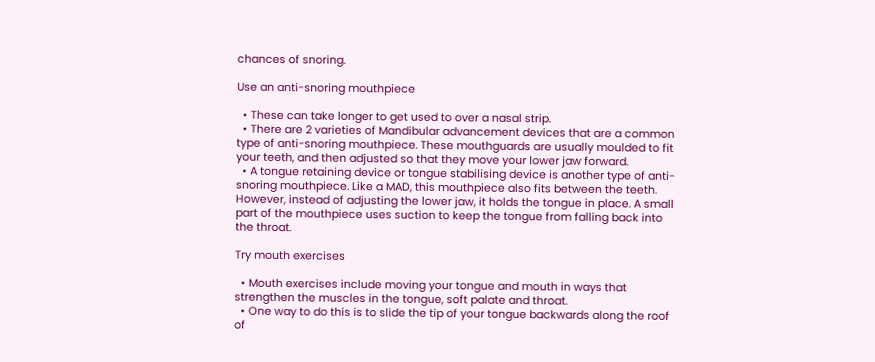chances of snoring.

Use an anti-snoring mouthpiece

  • These can take longer to get used to over a nasal strip.
  • There are 2 varieties of Mandibular advancement devices that are a common type of anti-snoring mouthpiece. These mouthguards are usually moulded to fit your teeth, and then adjusted so that they move your lower jaw forward.
  • A tongue retaining device or tongue stabilising device is another type of anti-snoring mouthpiece. Like a MAD, this mouthpiece also fits between the teeth. However, instead of adjusting the lower jaw, it holds the tongue in place. A small part of the mouthpiece uses suction to keep the tongue from falling back into the throat.

Try mouth exercises

  • Mouth exercises include moving your tongue and mouth in ways that strengthen the muscles in the tongue, soft palate and throat.
  • One way to do this is to slide the tip of your tongue backwards along the roof of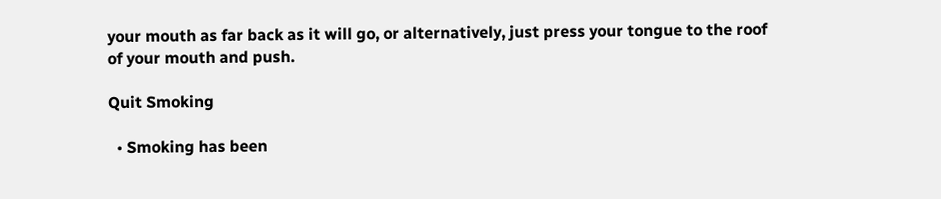your mouth as far back as it will go, or alternatively, just press your tongue to the roof of your mouth and push.

Quit Smoking

  • Smoking has been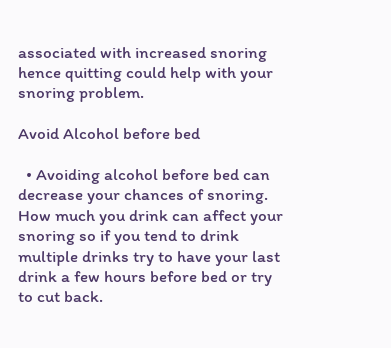associated with increased snoring hence quitting could help with your snoring problem.

Avoid Alcohol before bed

  • Avoiding alcohol before bed can decrease your chances of snoring. How much you drink can affect your snoring so if you tend to drink multiple drinks try to have your last drink a few hours before bed or try to cut back.